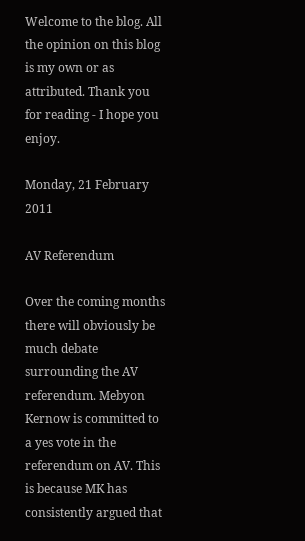Welcome to the blog. All the opinion on this blog is my own or as attributed. Thank you for reading - I hope you enjoy.

Monday, 21 February 2011

AV Referendum

Over the coming months there will obviously be much debate surrounding the AV referendum. Mebyon Kernow is committed to a yes vote in the referendum on AV. This is because MK has consistently argued that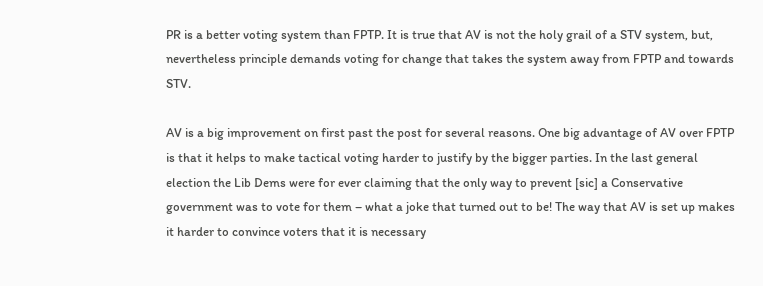PR is a better voting system than FPTP. It is true that AV is not the holy grail of a STV system, but, nevertheless principle demands voting for change that takes the system away from FPTP and towards STV.

AV is a big improvement on first past the post for several reasons. One big advantage of AV over FPTP is that it helps to make tactical voting harder to justify by the bigger parties. In the last general election the Lib Dems were for ever claiming that the only way to prevent [sic] a Conservative government was to vote for them – what a joke that turned out to be! The way that AV is set up makes it harder to convince voters that it is necessary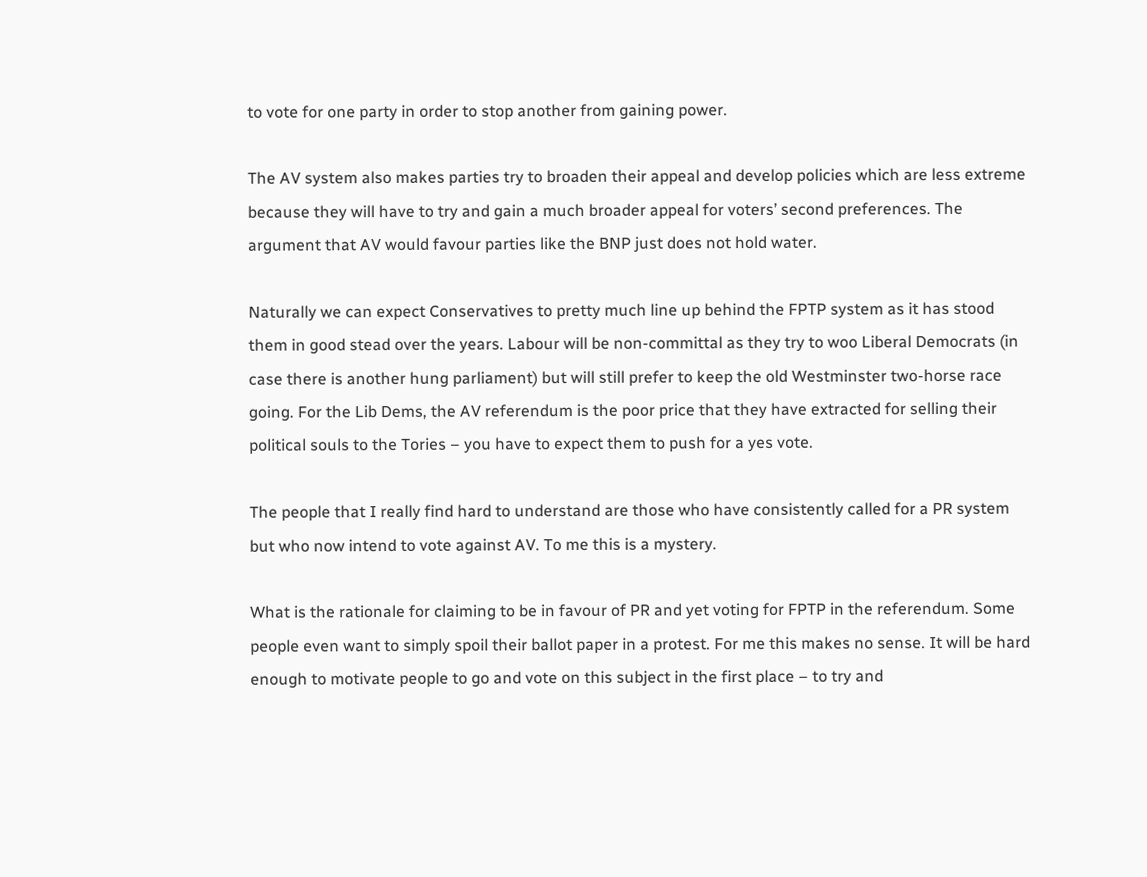to vote for one party in order to stop another from gaining power.

The AV system also makes parties try to broaden their appeal and develop policies which are less extreme because they will have to try and gain a much broader appeal for voters’ second preferences. The argument that AV would favour parties like the BNP just does not hold water.

Naturally we can expect Conservatives to pretty much line up behind the FPTP system as it has stood them in good stead over the years. Labour will be non-committal as they try to woo Liberal Democrats (in case there is another hung parliament) but will still prefer to keep the old Westminster two-horse race going. For the Lib Dems, the AV referendum is the poor price that they have extracted for selling their political souls to the Tories – you have to expect them to push for a yes vote.

The people that I really find hard to understand are those who have consistently called for a PR system but who now intend to vote against AV. To me this is a mystery.

What is the rationale for claiming to be in favour of PR and yet voting for FPTP in the referendum. Some people even want to simply spoil their ballot paper in a protest. For me this makes no sense. It will be hard enough to motivate people to go and vote on this subject in the first place – to try and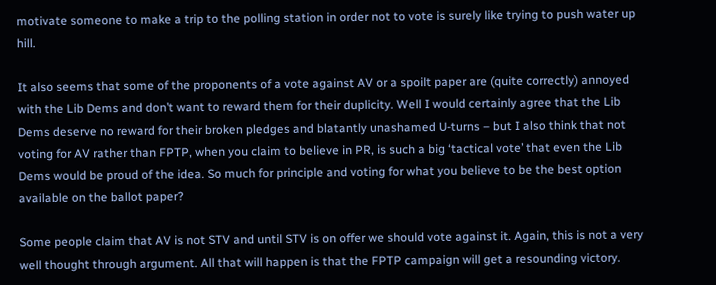motivate someone to make a trip to the polling station in order not to vote is surely like trying to push water up hill.

It also seems that some of the proponents of a vote against AV or a spoilt paper are (quite correctly) annoyed with the Lib Dems and don’t want to reward them for their duplicity. Well I would certainly agree that the Lib Dems deserve no reward for their broken pledges and blatantly unashamed U-turns – but I also think that not voting for AV rather than FPTP, when you claim to believe in PR, is such a big ‘tactical vote’ that even the Lib Dems would be proud of the idea. So much for principle and voting for what you believe to be the best option available on the ballot paper?

Some people claim that AV is not STV and until STV is on offer we should vote against it. Again, this is not a very well thought through argument. All that will happen is that the FPTP campaign will get a resounding victory.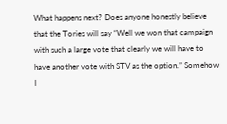What happens next? Does anyone honestly believe that the Tories will say “Well we won that campaign with such a large vote that clearly we will have to have another vote with STV as the option.” Somehow I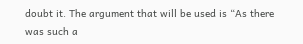doubt it. The argument that will be used is “As there was such a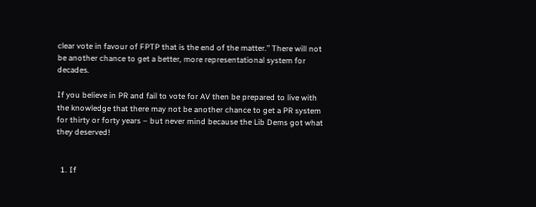clear vote in favour of FPTP that is the end of the matter.” There will not be another chance to get a better, more representational system for decades.

If you believe in PR and fail to vote for AV then be prepared to live with the knowledge that there may not be another chance to get a PR system for thirty or forty years – but never mind because the Lib Dems got what they deserved!


  1. If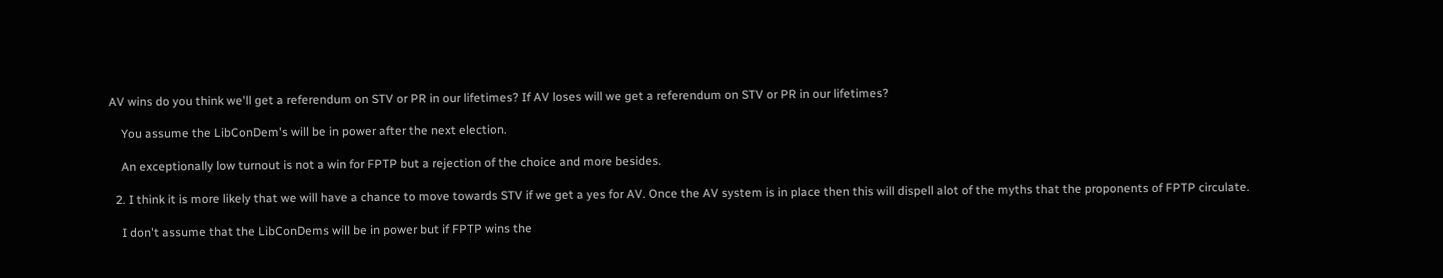AV wins do you think we'll get a referendum on STV or PR in our lifetimes? If AV loses will we get a referendum on STV or PR in our lifetimes?

    You assume the LibConDem's will be in power after the next election.

    An exceptionally low turnout is not a win for FPTP but a rejection of the choice and more besides.

  2. I think it is more likely that we will have a chance to move towards STV if we get a yes for AV. Once the AV system is in place then this will dispell alot of the myths that the proponents of FPTP circulate.

    I don't assume that the LibConDems will be in power but if FPTP wins the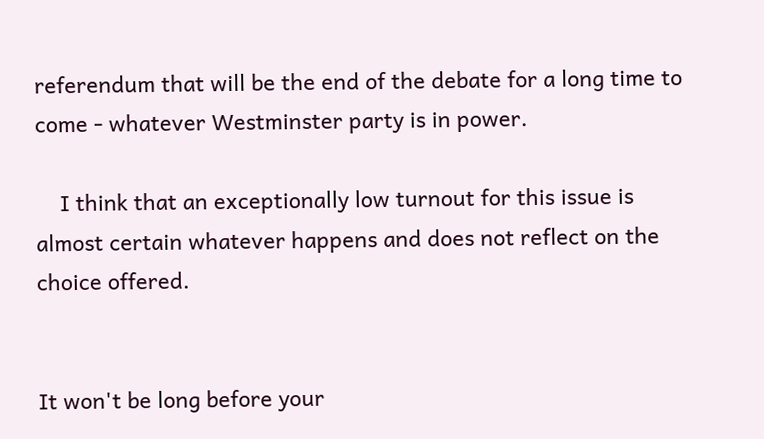referendum that will be the end of the debate for a long time to come - whatever Westminster party is in power.

    I think that an exceptionally low turnout for this issue is almost certain whatever happens and does not reflect on the choice offered.


It won't be long before your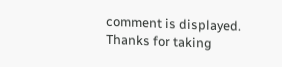comment is displayed. Thanks for taking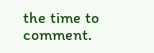the time to comment.